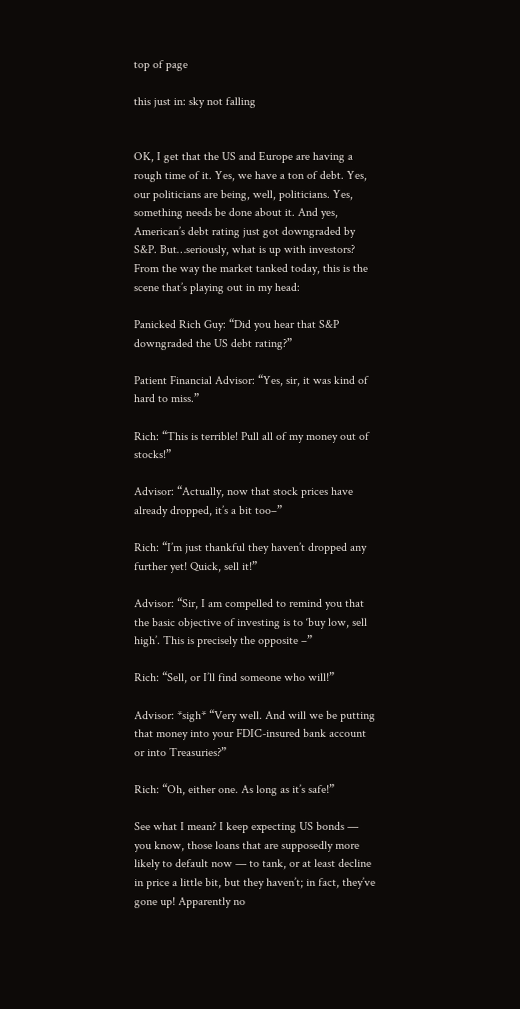top of page

this just in: sky not falling


OK, I get that the US and Europe are having a rough time of it. Yes, we have a ton of debt. Yes, our politicians are being, well, politicians. Yes, something needs be done about it. And yes, American’s debt rating just got downgraded by S&P. But…seriously, what is up with investors? From the way the market tanked today, this is the scene that’s playing out in my head:

Panicked Rich Guy: “Did you hear that S&P downgraded the US debt rating?”

Patient Financial Advisor: “Yes, sir, it was kind of hard to miss.”

Rich: “This is terrible! Pull all of my money out of stocks!”

Advisor: “Actually, now that stock prices have already dropped, it’s a bit too–”

Rich: “I’m just thankful they haven’t dropped any further yet! Quick, sell it!”

Advisor: “Sir, I am compelled to remind you that the basic objective of investing is to ‘buy low, sell high’. This is precisely the opposite –”

Rich: “Sell, or I’ll find someone who will!”

Advisor: *sigh* “Very well. And will we be putting that money into your FDIC-insured bank account or into Treasuries?”

Rich: “Oh, either one. As long as it’s safe!”

See what I mean? I keep expecting US bonds — you know, those loans that are supposedly more likely to default now — to tank, or at least decline in price a little bit, but they haven’t; in fact, they’ve gone up! Apparently no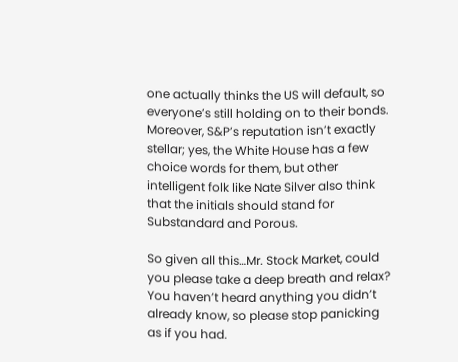one actually thinks the US will default, so everyone’s still holding on to their bonds. Moreover, S&P’s reputation isn’t exactly stellar; yes, the White House has a few choice words for them, but other intelligent folk like Nate Silver also think that the initials should stand for Substandard and Porous.

So given all this…Mr. Stock Market, could you please take a deep breath and relax? You haven’t heard anything you didn’t already know, so please stop panicking as if you had.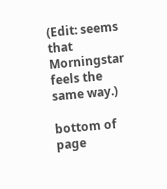(Edit: seems that Morningstar feels the same way.)

bottom of page